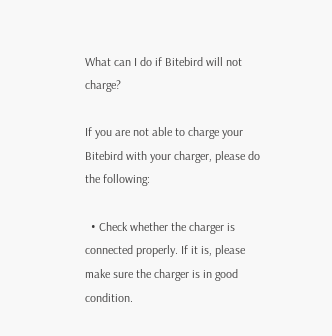What can I do if Bitebird will not charge?

If you are not able to charge your Bitebird with your charger, please do the following:

  • Check whether the charger is connected properly. If it is, please make sure the charger is in good condition.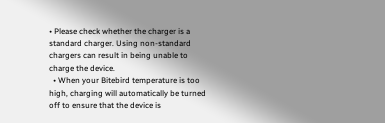• Please check whether the charger is a standard charger. Using non-standard chargers can result in being unable to charge the device.
  • When your Bitebird temperature is too high, charging will automatically be turned off to ensure that the device is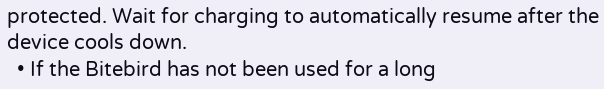protected. Wait for charging to automatically resume after the device cools down.
  • If the Bitebird has not been used for a long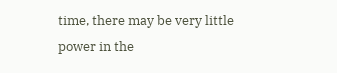time, there may be very little power in the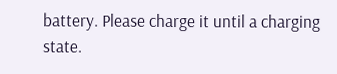battery. Please charge it until a charging state.